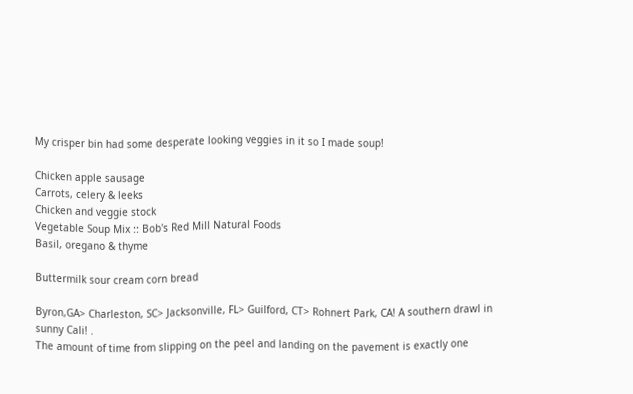My crisper bin had some desperate looking veggies in it so I made soup!

Chicken apple sausage
Carrots, celery & leeks
Chicken and veggie stock
Vegetable Soup Mix :: Bob's Red Mill Natural Foods
Basil, oregano & thyme

Buttermilk sour cream corn bread

Byron,GA> Charleston, SC> Jacksonville, FL> Guilford, CT> Rohnert Park, CA! A southern drawl in sunny Cali! .
The amount of time from slipping on the peel and landing on the pavement is exactly one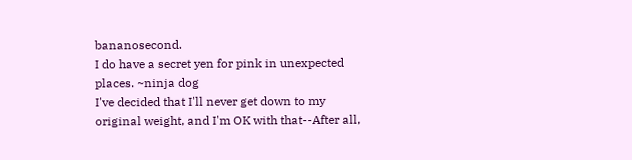bananosecond.
I do have a secret yen for pink in unexpected places. ~ninja dog
I've decided that I'll never get down to my original weight, and I'm OK with that--After all,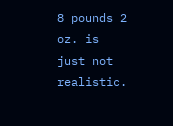8 pounds 2 oz. is just not realistic.